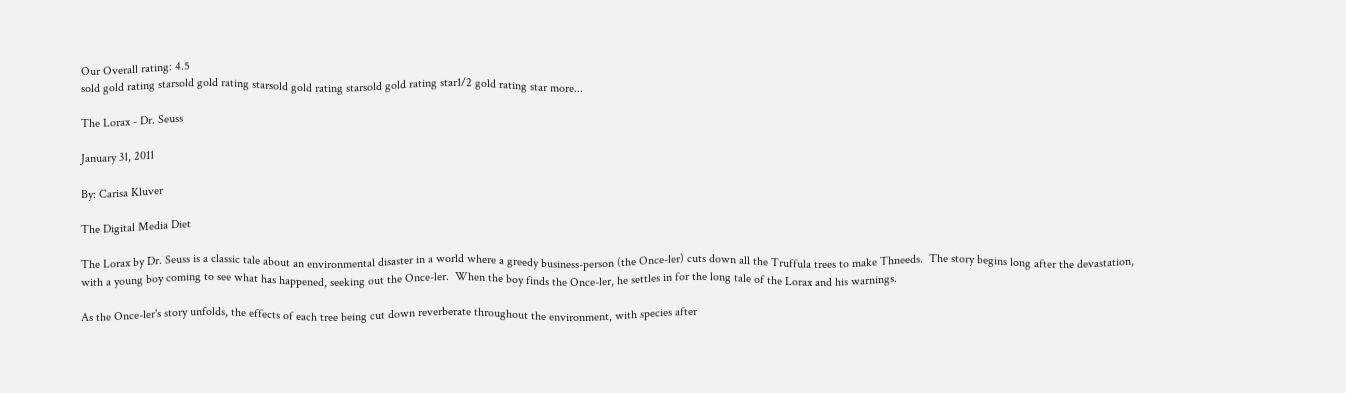Our Overall rating: 4.5
sold gold rating starsold gold rating starsold gold rating starsold gold rating star1/2 gold rating star more...

The Lorax - Dr. Seuss

January 31, 2011

By: Carisa Kluver

The Digital Media Diet

The Lorax by Dr. Seuss is a classic tale about an environmental disaster in a world where a greedy business-person (the Once-ler) cuts down all the Truffula trees to make Thneeds.  The story begins long after the devastation, with a young boy coming to see what has happened, seeking out the Once-ler.  When the boy finds the Once-ler, he settles in for the long tale of the Lorax and his warnings.

As the Once-ler's story unfolds, the effects of each tree being cut down reverberate throughout the environment, with species after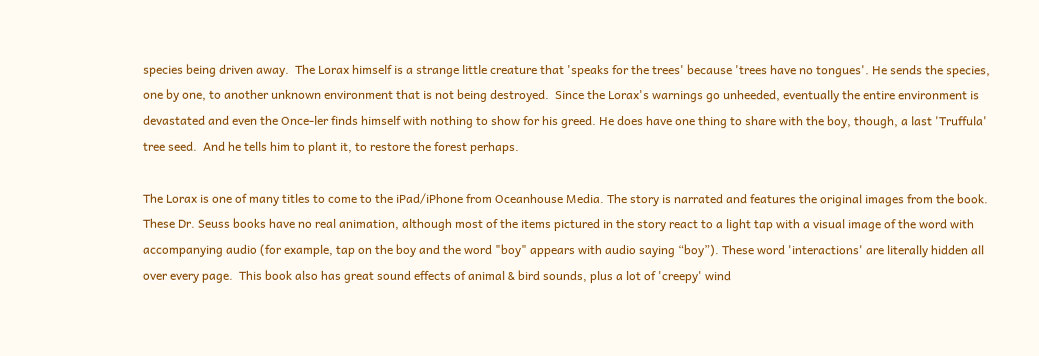species being driven away.  The Lorax himself is a strange little creature that 'speaks for the trees' because 'trees have no tongues'. He sends the species, one by one, to another unknown environment that is not being destroyed.  Since the Lorax's warnings go unheeded, eventually the entire environment is devastated and even the Once-ler finds himself with nothing to show for his greed. He does have one thing to share with the boy, though, a last 'Truffula' tree seed.  And he tells him to plant it, to restore the forest perhaps.

The Lorax is one of many titles to come to the iPad/iPhone from Oceanhouse Media. The story is narrated and features the original images from the book.  These Dr. Seuss books have no real animation, although most of the items pictured in the story react to a light tap with a visual image of the word with accompanying audio (for example, tap on the boy and the word "boy" appears with audio saying “boy”). These word 'interactions' are literally hidden all over every page.  This book also has great sound effects of animal & bird sounds, plus a lot of 'creepy' wind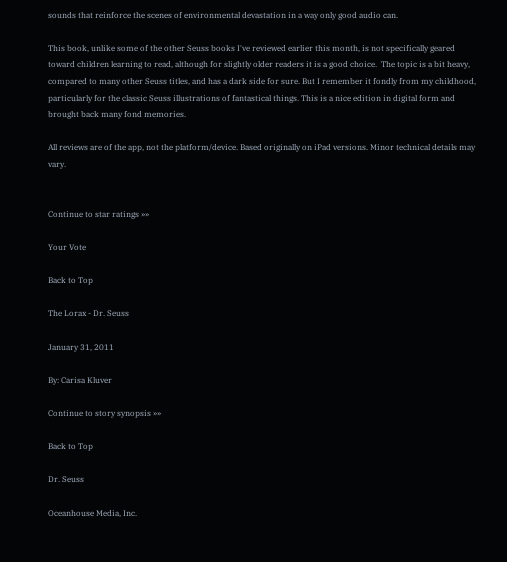sounds that reinforce the scenes of environmental devastation in a way only good audio can.

This book, unlike some of the other Seuss books I've reviewed earlier this month, is not specifically geared toward children learning to read, although for slightly older readers it is a good choice.  The topic is a bit heavy, compared to many other Seuss titles, and has a dark side for sure. But I remember it fondly from my childhood, particularly for the classic Seuss illustrations of fantastical things. This is a nice edition in digital form and brought back many fond memories.

All reviews are of the app, not the platform/device. Based originally on iPad versions. Minor technical details may vary.


Continue to star ratings »»

Your Vote

Back to Top

The Lorax - Dr. Seuss

January 31, 2011

By: Carisa Kluver

Continue to story synopsis »»

Back to Top

Dr. Seuss

Oceanhouse Media, Inc.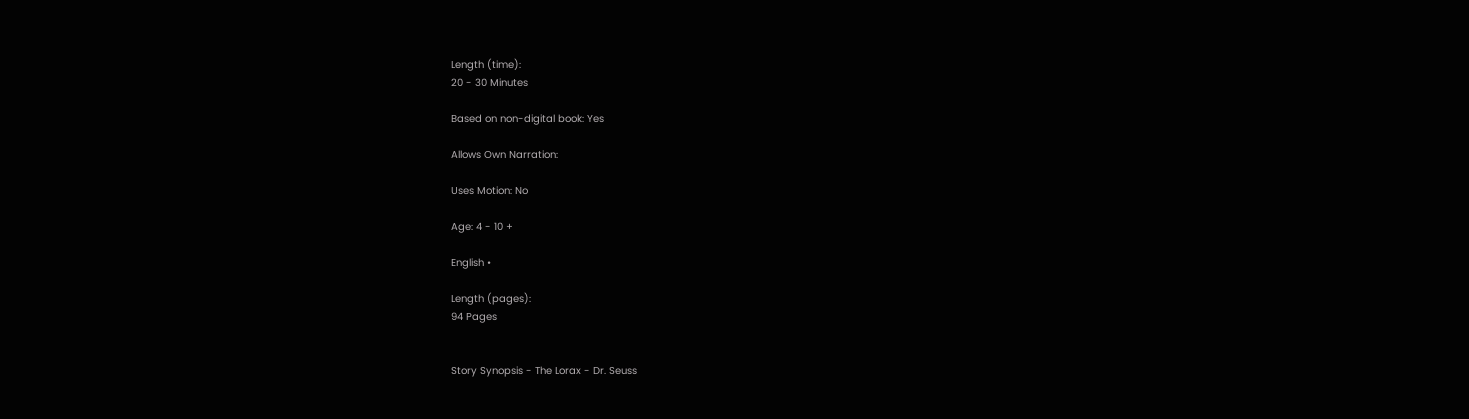Length (time):
20 - 30 Minutes

Based on non-digital book: Yes

Allows Own Narration:

Uses Motion: No

Age: 4 - 10 +

English •

Length (pages):
94 Pages


Story Synopsis - The Lorax - Dr. Seuss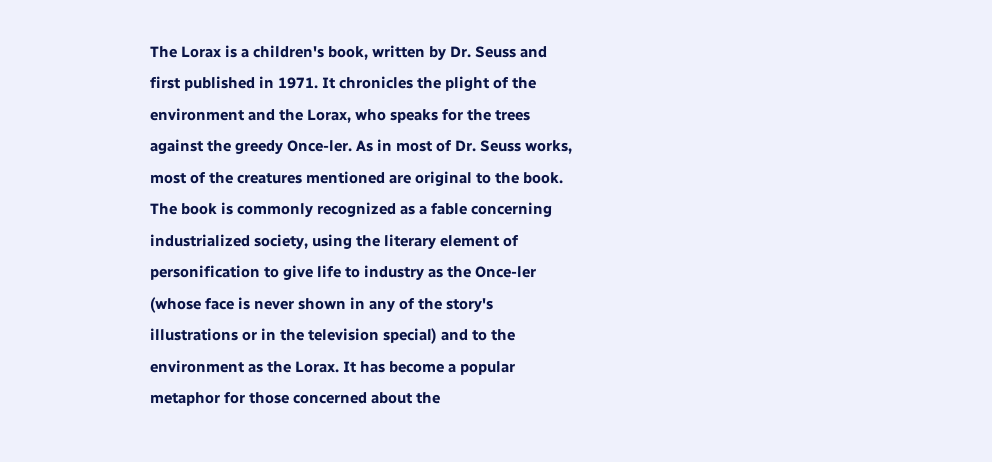The Lorax is a children's book, written by Dr. Seuss and first published in 1971. It chronicles the plight of the environment and the Lorax, who speaks for the trees against the greedy Once-ler. As in most of Dr. Seuss works, most of the creatures mentioned are original to the book.  The book is commonly recognized as a fable concerning industrialized society, using the literary element of personification to give life to industry as the Once-ler (whose face is never shown in any of the story's illustrations or in the television special) and to the environment as the Lorax. It has become a popular metaphor for those concerned about the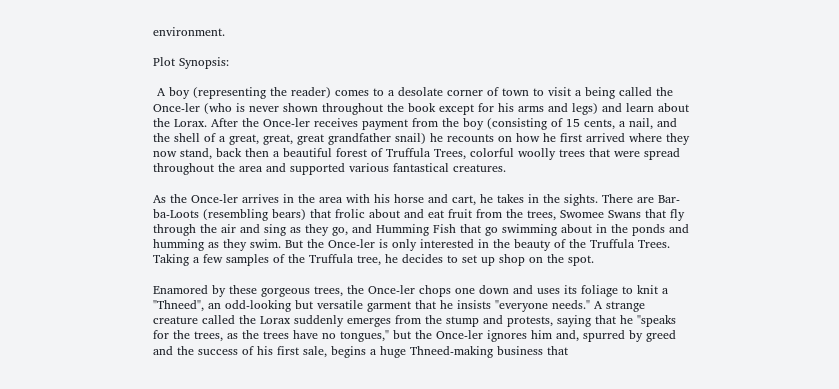environment.

Plot Synopsis:

 A boy (representing the reader) comes to a desolate corner of town to visit a being called the Once-ler (who is never shown throughout the book except for his arms and legs) and learn about the Lorax. After the Once-ler receives payment from the boy (consisting of 15 cents, a nail, and the shell of a great, great, great grandfather snail) he recounts on how he first arrived where they now stand, back then a beautiful forest of Truffula Trees, colorful woolly trees that were spread throughout the area and supported various fantastical creatures.

As the Once-ler arrives in the area with his horse and cart, he takes in the sights. There are Bar-ba-Loots (resembling bears) that frolic about and eat fruit from the trees, Swomee Swans that fly through the air and sing as they go, and Humming Fish that go swimming about in the ponds and humming as they swim. But the Once-ler is only interested in the beauty of the Truffula Trees. Taking a few samples of the Truffula tree, he decides to set up shop on the spot.

Enamored by these gorgeous trees, the Once-ler chops one down and uses its foliage to knit a "Thneed", an odd-looking but versatile garment that he insists "everyone needs." A strange creature called the Lorax suddenly emerges from the stump and protests, saying that he "speaks for the trees, as the trees have no tongues," but the Once-ler ignores him and, spurred by greed and the success of his first sale, begins a huge Thneed-making business that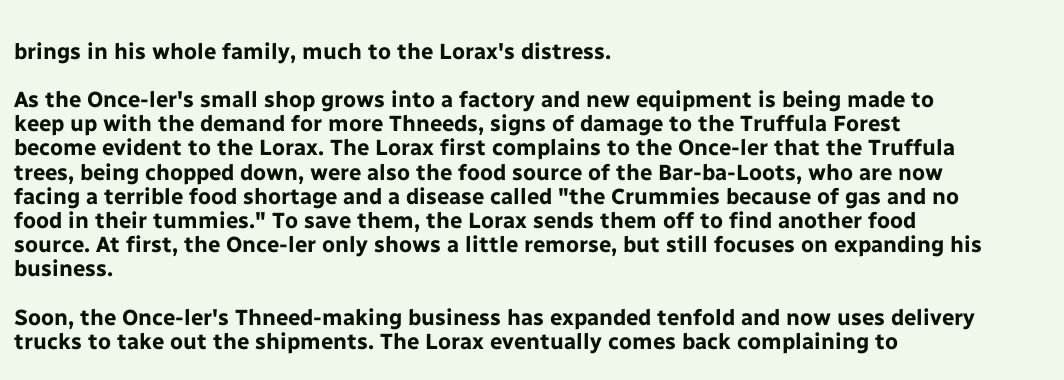brings in his whole family, much to the Lorax's distress.

As the Once-ler's small shop grows into a factory and new equipment is being made to keep up with the demand for more Thneeds, signs of damage to the Truffula Forest become evident to the Lorax. The Lorax first complains to the Once-ler that the Truffula trees, being chopped down, were also the food source of the Bar-ba-Loots, who are now facing a terrible food shortage and a disease called "the Crummies because of gas and no food in their tummies." To save them, the Lorax sends them off to find another food source. At first, the Once-ler only shows a little remorse, but still focuses on expanding his business.

Soon, the Once-ler's Thneed-making business has expanded tenfold and now uses delivery trucks to take out the shipments. The Lorax eventually comes back complaining to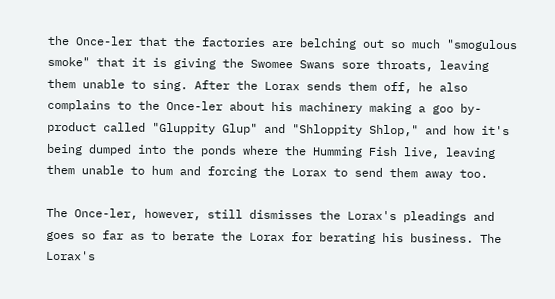the Once-ler that the factories are belching out so much "smogulous smoke" that it is giving the Swomee Swans sore throats, leaving them unable to sing. After the Lorax sends them off, he also complains to the Once-ler about his machinery making a goo by-product called "Gluppity Glup" and "Shloppity Shlop," and how it's being dumped into the ponds where the Humming Fish live, leaving them unable to hum and forcing the Lorax to send them away too.

The Once-ler, however, still dismisses the Lorax's pleadings and goes so far as to berate the Lorax for berating his business. The Lorax's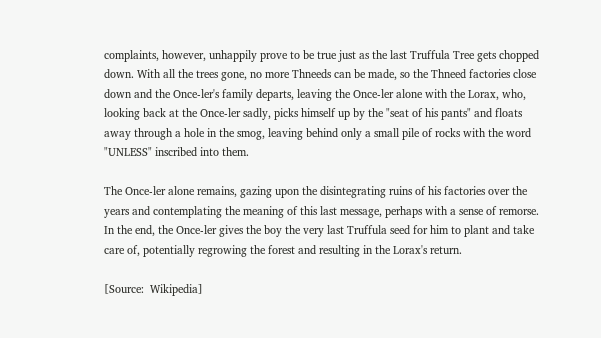complaints, however, unhappily prove to be true just as the last Truffula Tree gets chopped down. With all the trees gone, no more Thneeds can be made, so the Thneed factories close down and the Once-ler's family departs, leaving the Once-ler alone with the Lorax, who, looking back at the Once-ler sadly, picks himself up by the "seat of his pants" and floats away through a hole in the smog, leaving behind only a small pile of rocks with the word "UNLESS" inscribed into them.

The Once-ler alone remains, gazing upon the disintegrating ruins of his factories over the years and contemplating the meaning of this last message, perhaps with a sense of remorse. In the end, the Once-ler gives the boy the very last Truffula seed for him to plant and take care of, potentially regrowing the forest and resulting in the Lorax's return.

[Source:  Wikipedia]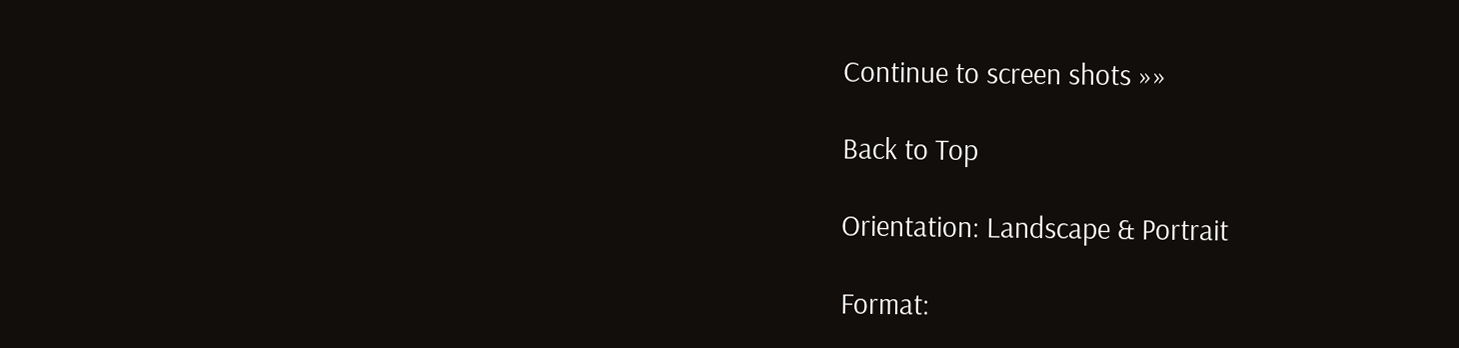Continue to screen shots »»

Back to Top

Orientation: Landscape & Portrait

Format: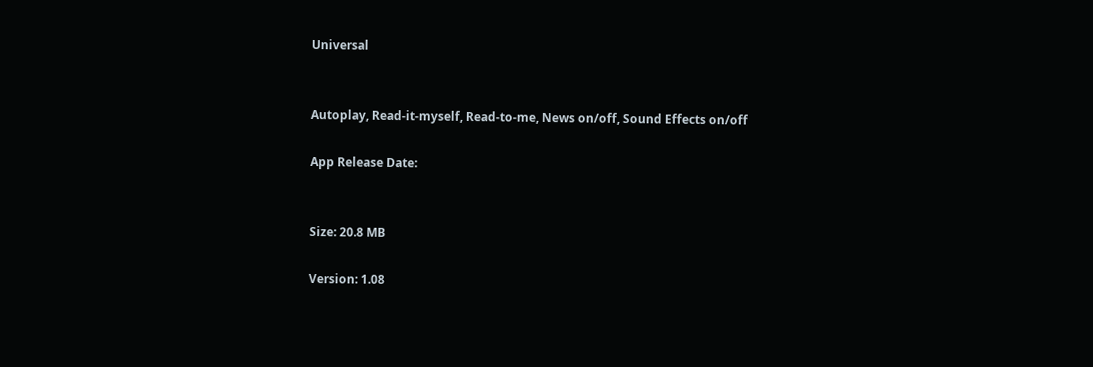Universal


Autoplay, Read-it-myself, Read-to-me, News on/off, Sound Effects on/off

App Release Date:


Size: 20.8 MB

Version: 1.08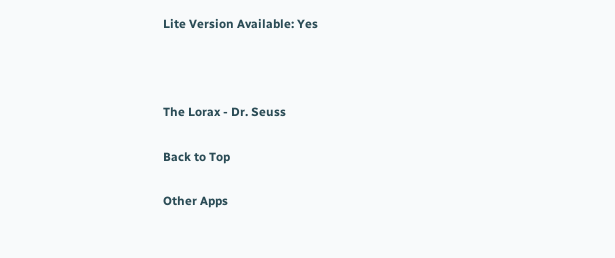Lite Version Available: Yes



The Lorax - Dr. Seuss

Back to Top

Other Apps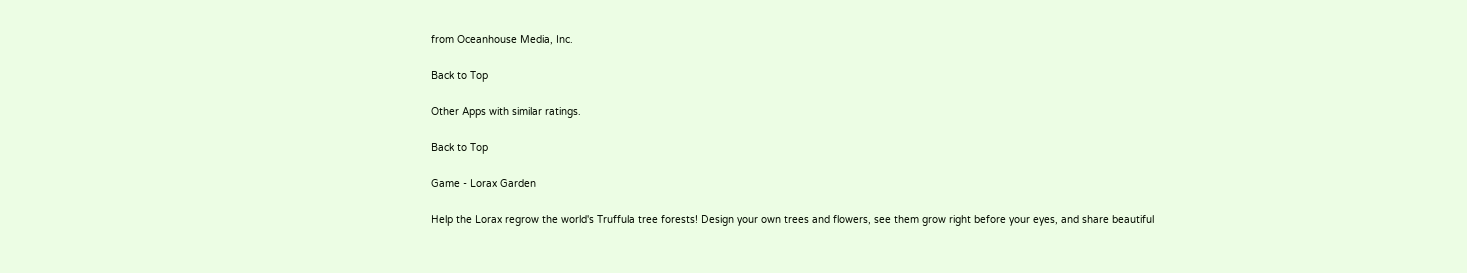from Oceanhouse Media, Inc.

Back to Top

Other Apps with similar ratings.

Back to Top

Game - Lorax Garden

Help the Lorax regrow the world's Truffula tree forests! Design your own trees and flowers, see them grow right before your eyes, and share beautiful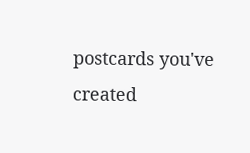postcards you've created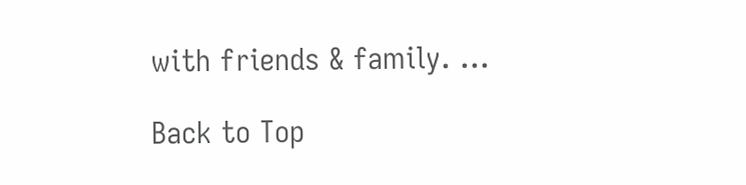with friends & family. ...

Back to Top